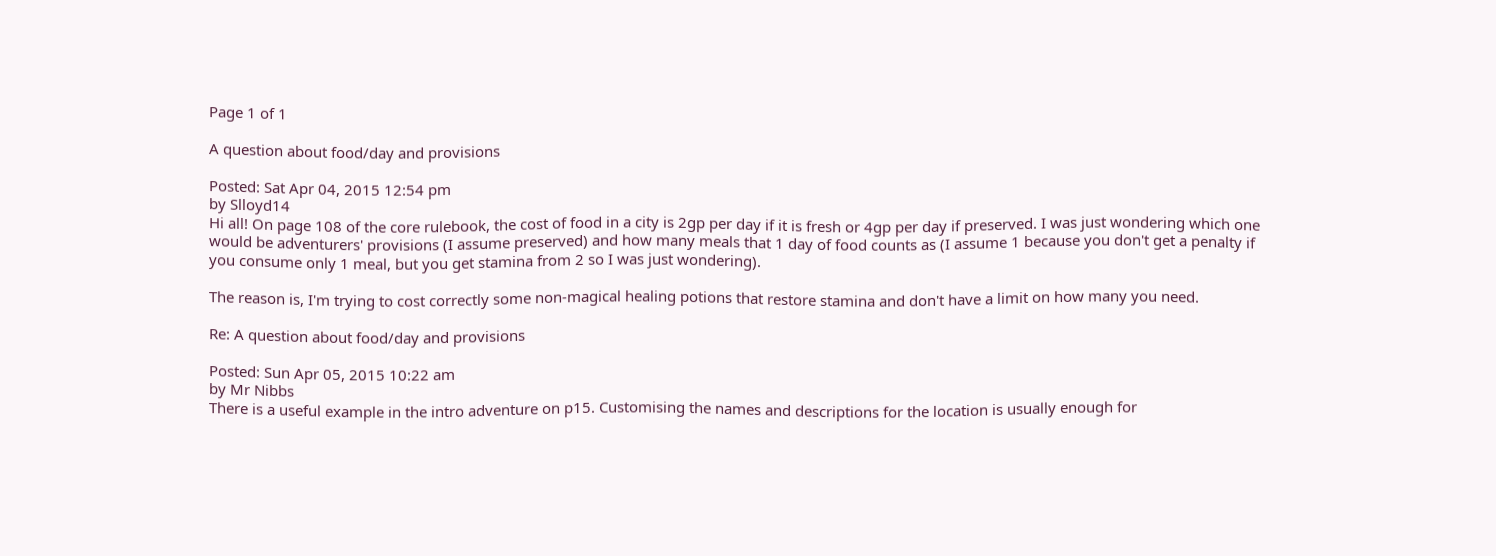Page 1 of 1

A question about food/day and provisions

Posted: Sat Apr 04, 2015 12:54 pm
by Slloyd14
Hi all! On page 108 of the core rulebook, the cost of food in a city is 2gp per day if it is fresh or 4gp per day if preserved. I was just wondering which one would be adventurers' provisions (I assume preserved) and how many meals that 1 day of food counts as (I assume 1 because you don't get a penalty if you consume only 1 meal, but you get stamina from 2 so I was just wondering).

The reason is, I'm trying to cost correctly some non-magical healing potions that restore stamina and don't have a limit on how many you need.

Re: A question about food/day and provisions

Posted: Sun Apr 05, 2015 10:22 am
by Mr Nibbs
There is a useful example in the intro adventure on p15. Customising the names and descriptions for the location is usually enough for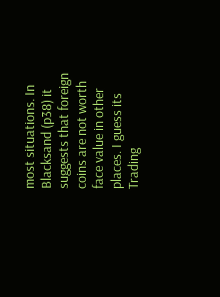most situations. In Blacksand (p38) it suggests that foreign coins are not worth face value in other places. I guess its Trading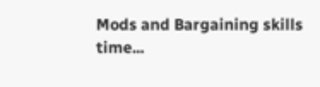Mods and Bargaining skills time...